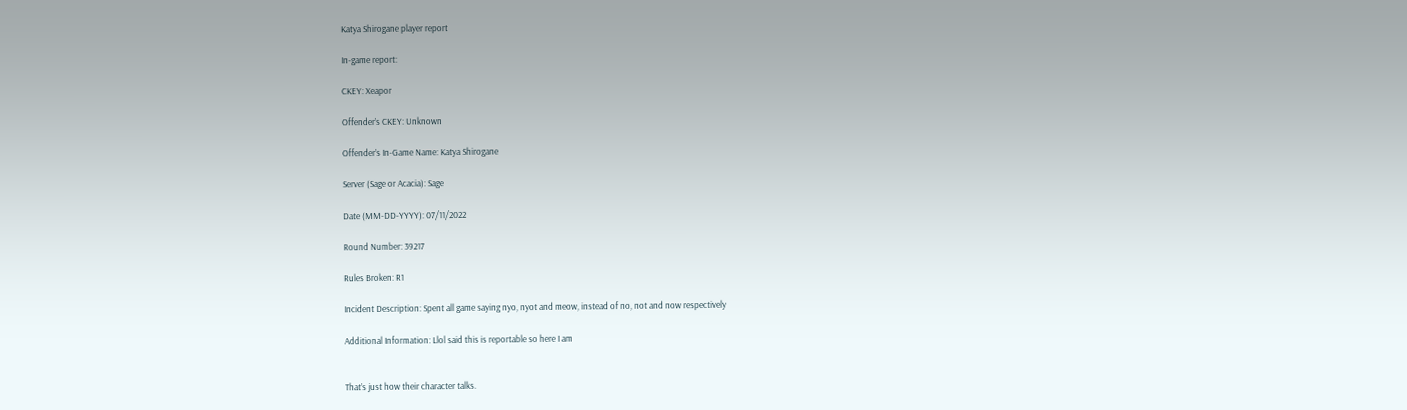Katya Shirogane player report

In-game report:

CKEY: Xeapor

Offender’s CKEY: Unknown

Offender’s In-Game Name: Katya Shirogane

Server (Sage or Acacia): Sage

Date (MM-DD-YYYY): 07/11/2022

Round Number: 39217

Rules Broken: R1

Incident Description: Spent all game saying nyo, nyot and meow, instead of no, not and now respectively

Additional Information: Llol said this is reportable so here I am


That’s just how their character talks.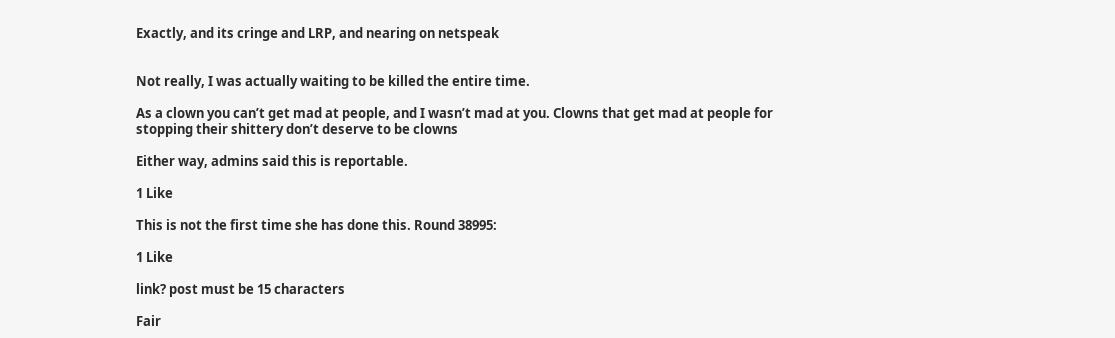Exactly, and its cringe and LRP, and nearing on netspeak


Not really, I was actually waiting to be killed the entire time.

As a clown you can’t get mad at people, and I wasn’t mad at you. Clowns that get mad at people for stopping their shittery don’t deserve to be clowns

Either way, admins said this is reportable.

1 Like

This is not the first time she has done this. Round 38995:

1 Like

link? post must be 15 characters

Fair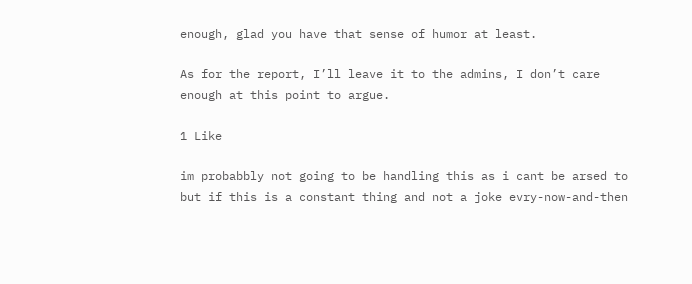enough, glad you have that sense of humor at least.

As for the report, I’ll leave it to the admins, I don’t care enough at this point to argue.

1 Like

im probabbly not going to be handling this as i cant be arsed to
but if this is a constant thing and not a joke evry-now-and-then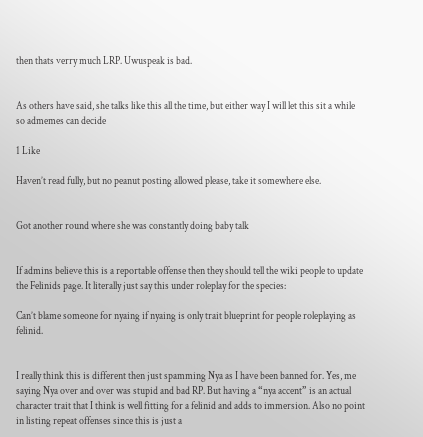then thats verry much LRP. Uwuspeak is bad.


As others have said, she talks like this all the time, but either way I will let this sit a while so admemes can decide

1 Like

Haven’t read fully, but no peanut posting allowed please, take it somewhere else.


Got another round where she was constantly doing baby talk


If admins believe this is a reportable offense then they should tell the wiki people to update the Felinids page. It literally just say this under roleplay for the species:

Can’t blame someone for nyaing if nyaing is only trait blueprint for people roleplaying as felinid.


I really think this is different then just spamming Nya as I have been banned for. Yes, me saying Nya over and over was stupid and bad RP. But having a “nya accent” is an actual character trait that I think is well fitting for a felinid and adds to immersion. Also no point in listing repeat offenses since this is just a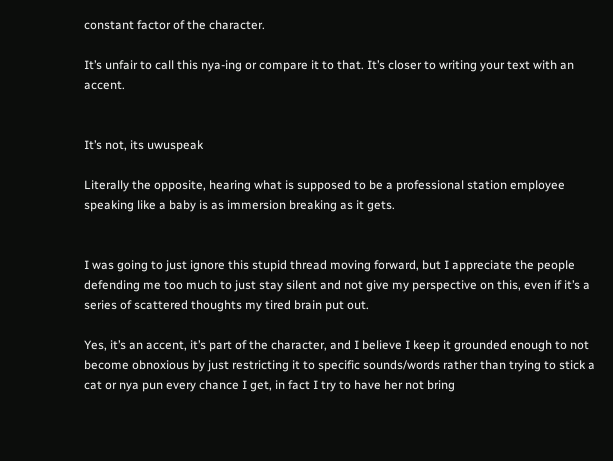constant factor of the character.

It’s unfair to call this nya-ing or compare it to that. It’s closer to writing your text with an accent.


It’s not, its uwuspeak

Literally the opposite, hearing what is supposed to be a professional station employee speaking like a baby is as immersion breaking as it gets.


I was going to just ignore this stupid thread moving forward, but I appreciate the people defending me too much to just stay silent and not give my perspective on this, even if it’s a series of scattered thoughts my tired brain put out.

Yes, it’s an accent, it’s part of the character, and I believe I keep it grounded enough to not become obnoxious by just restricting it to specific sounds/words rather than trying to stick a cat or nya pun every chance I get, in fact I try to have her not bring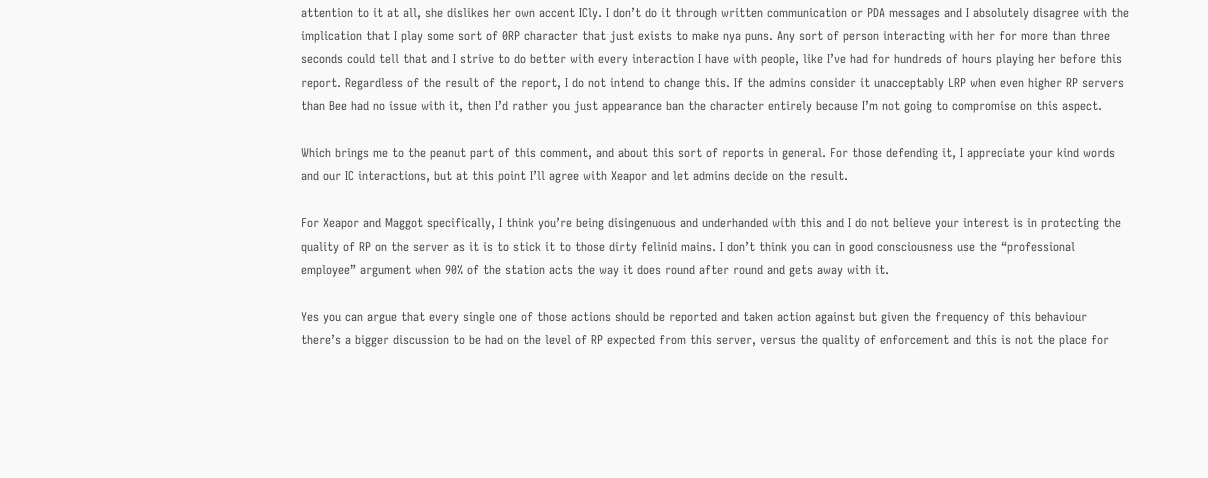attention to it at all, she dislikes her own accent ICly. I don’t do it through written communication or PDA messages and I absolutely disagree with the implication that I play some sort of 0RP character that just exists to make nya puns. Any sort of person interacting with her for more than three seconds could tell that and I strive to do better with every interaction I have with people, like I’ve had for hundreds of hours playing her before this report. Regardless of the result of the report, I do not intend to change this. If the admins consider it unacceptably LRP when even higher RP servers than Bee had no issue with it, then I’d rather you just appearance ban the character entirely because I’m not going to compromise on this aspect.

Which brings me to the peanut part of this comment, and about this sort of reports in general. For those defending it, I appreciate your kind words and our IC interactions, but at this point I’ll agree with Xeapor and let admins decide on the result.

For Xeapor and Maggot specifically, I think you’re being disingenuous and underhanded with this and I do not believe your interest is in protecting the quality of RP on the server as it is to stick it to those dirty felinid mains. I don’t think you can in good consciousness use the “professional employee” argument when 90% of the station acts the way it does round after round and gets away with it.

Yes you can argue that every single one of those actions should be reported and taken action against but given the frequency of this behaviour there’s a bigger discussion to be had on the level of RP expected from this server, versus the quality of enforcement and this is not the place for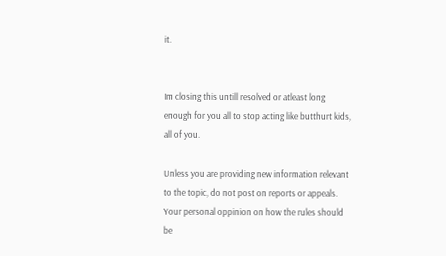it.


Im closing this untill resolved or atleast long enough for you all to stop acting like butthurt kids, all of you.

Unless you are providing new information relevant to the topic, do not post on reports or appeals.
Your personal oppinion on how the rules should be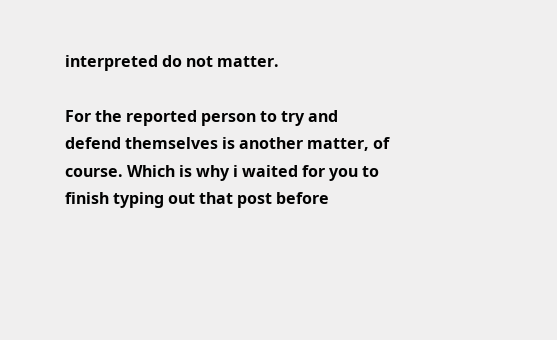interpreted do not matter.

For the reported person to try and defend themselves is another matter, of course. Which is why i waited for you to finish typing out that post before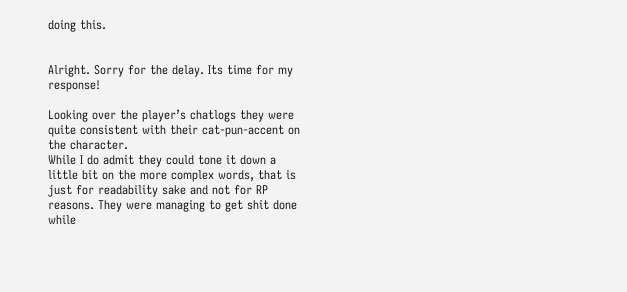doing this.


Alright. Sorry for the delay. Its time for my response!

Looking over the player’s chatlogs they were quite consistent with their cat-pun-accent on the character.
While I do admit they could tone it down a little bit on the more complex words, that is just for readability sake and not for RP reasons. They were managing to get shit done while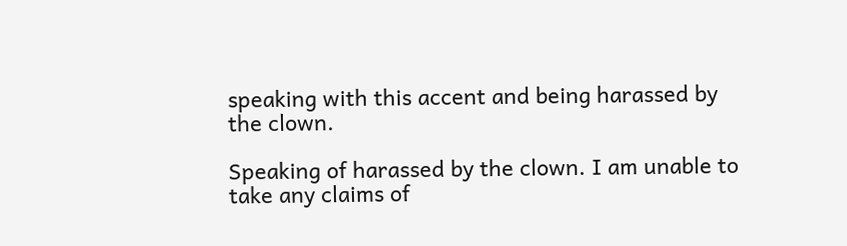speaking with this accent and being harassed by the clown.

Speaking of harassed by the clown. I am unable to take any claims of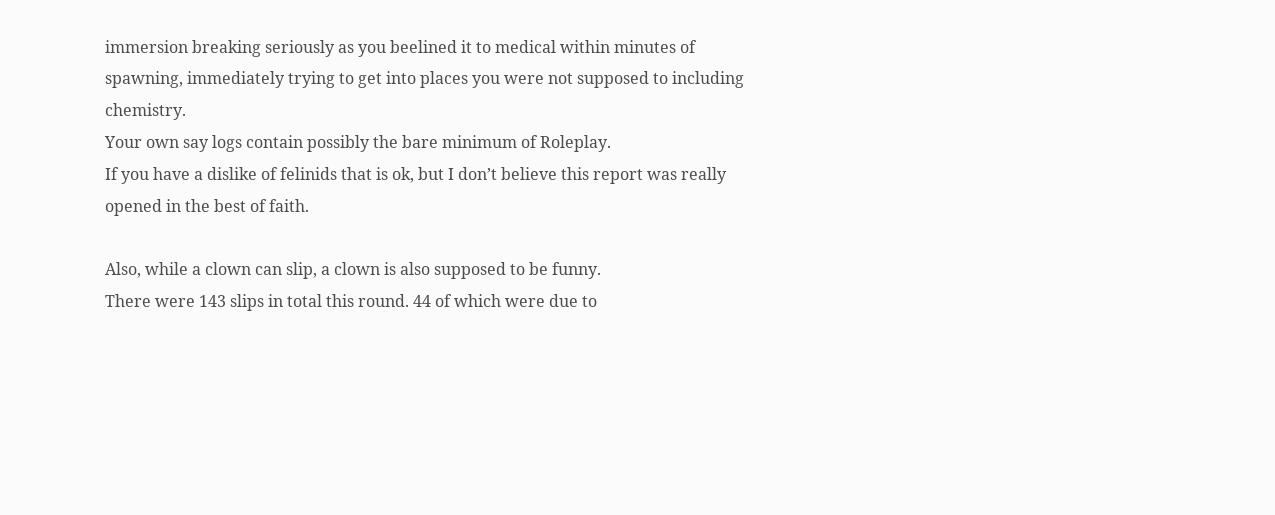immersion breaking seriously as you beelined it to medical within minutes of spawning, immediately trying to get into places you were not supposed to including chemistry.
Your own say logs contain possibly the bare minimum of Roleplay.
If you have a dislike of felinids that is ok, but I don’t believe this report was really opened in the best of faith.

Also, while a clown can slip, a clown is also supposed to be funny.
There were 143 slips in total this round. 44 of which were due to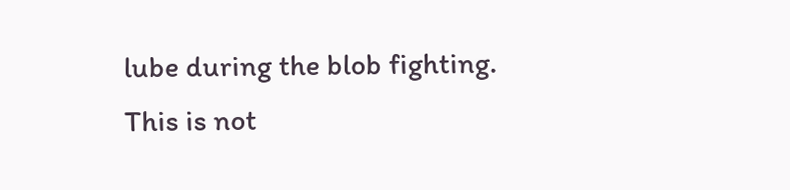lube during the blob fighting.
This is not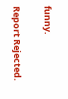funny.

Report Rejected.